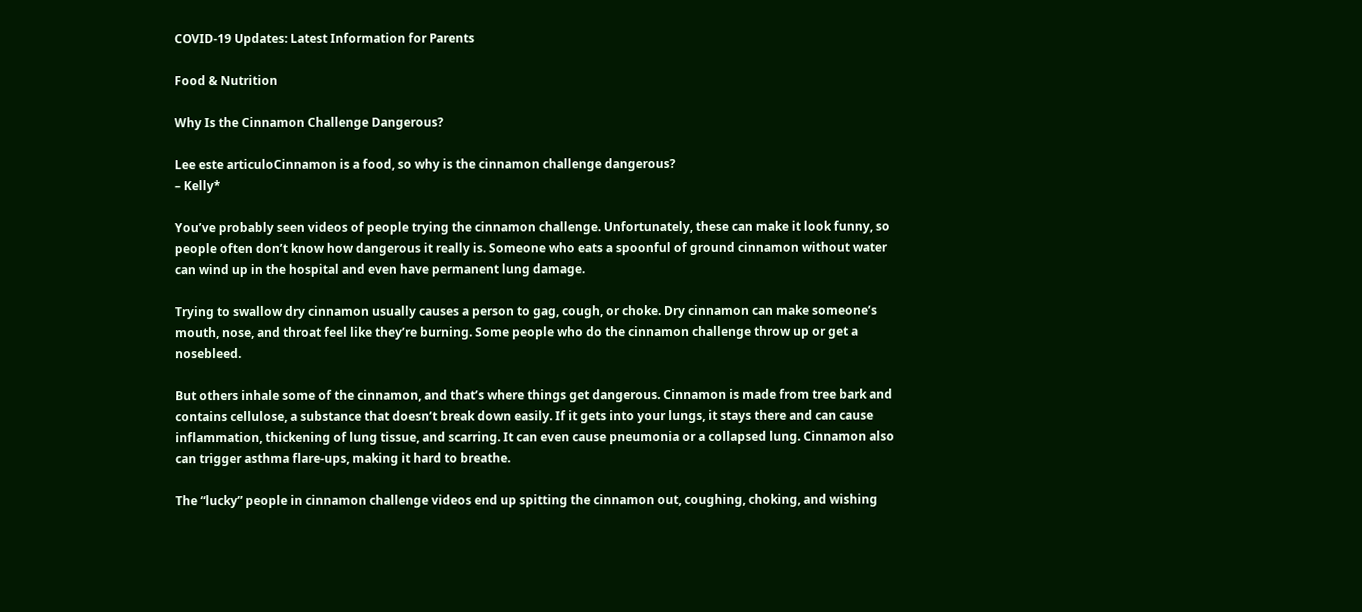COVID-19 Updates: Latest Information for Parents

Food & Nutrition

Why Is the Cinnamon Challenge Dangerous?

Lee este articuloCinnamon is a food, so why is the cinnamon challenge dangerous?
– Kelly*

You’ve probably seen videos of people trying the cinnamon challenge. Unfortunately, these can make it look funny, so people often don’t know how dangerous it really is. Someone who eats a spoonful of ground cinnamon without water can wind up in the hospital and even have permanent lung damage.

Trying to swallow dry cinnamon usually causes a person to gag, cough, or choke. Dry cinnamon can make someone’s mouth, nose, and throat feel like they’re burning. Some people who do the cinnamon challenge throw up or get a nosebleed.

But others inhale some of the cinnamon, and that’s where things get dangerous. Cinnamon is made from tree bark and contains cellulose, a substance that doesn’t break down easily. If it gets into your lungs, it stays there and can cause inflammation, thickening of lung tissue, and scarring. It can even cause pneumonia or a collapsed lung. Cinnamon also can trigger asthma flare-ups, making it hard to breathe.

The “lucky” people in cinnamon challenge videos end up spitting the cinnamon out, coughing, choking, and wishing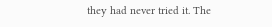they had never tried it. The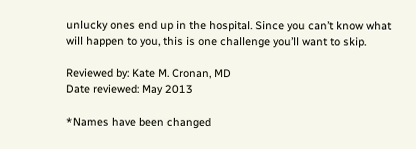unlucky ones end up in the hospital. Since you can’t know what will happen to you, this is one challenge you’ll want to skip.

Reviewed by: Kate M. Cronan, MD
Date reviewed: May 2013

*Names have been changed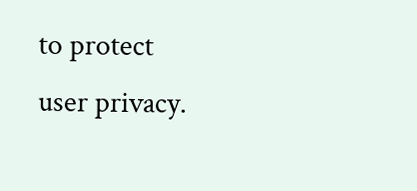to protect user privacy.